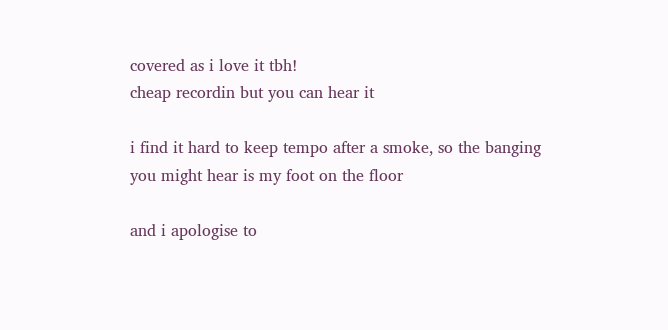covered as i love it tbh!
cheap recordin but you can hear it

i find it hard to keep tempo after a smoke, so the banging you might hear is my foot on the floor

and i apologise to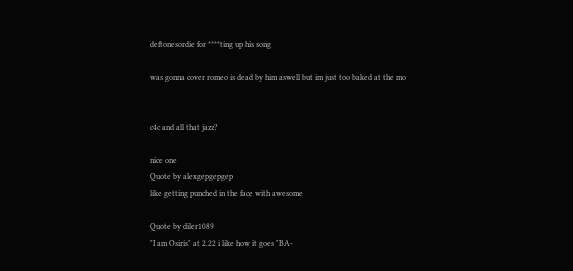deftonesordie for ****ting up his song

was gonna cover romeo is dead by him aswell but im just too baked at the mo


c4c and all that jazz?

nice one
Quote by alexgepgepgep
like getting punched in the face with awesome

Quote by diler1089
"I am Osiris" at 2.22 i like how it goes "BA-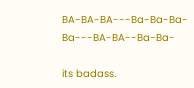BA-BA-BA---Ba-Ba-Ba-Ba---BA-BA--Ba-Ba-

its badass.